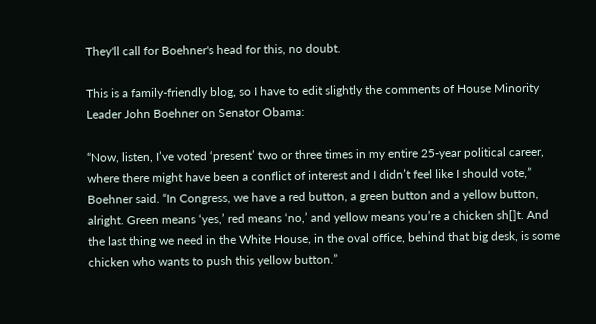They'll call for Boehner's head for this, no doubt.

This is a family-friendly blog, so I have to edit slightly the comments of House Minority Leader John Boehner on Senator Obama:

“Now, listen, I’ve voted ‘present’ two or three times in my entire 25-year political career, where there might have been a conflict of interest and I didn’t feel like I should vote,” Boehner said. “In Congress, we have a red button, a green button and a yellow button, alright. Green means ‘yes,’ red means ‘no,’ and yellow means you’re a chicken sh[]t. And the last thing we need in the White House, in the oval office, behind that big desk, is some chicken who wants to push this yellow button.”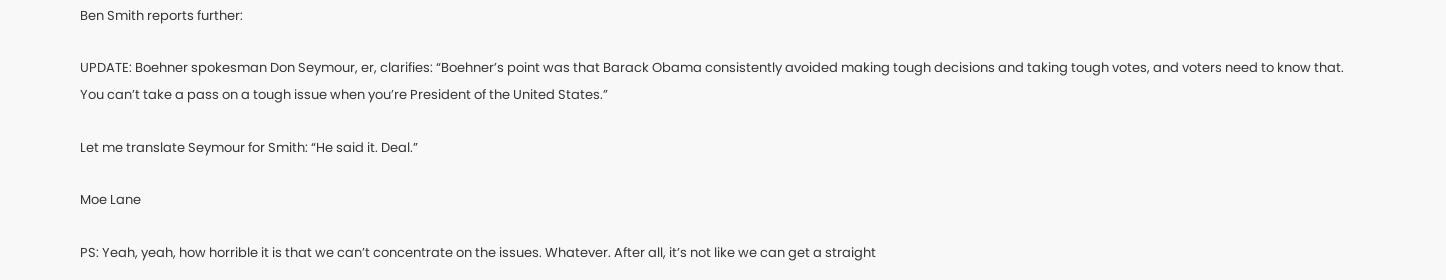Ben Smith reports further:

UPDATE: Boehner spokesman Don Seymour, er, clarifies: “Boehner’s point was that Barack Obama consistently avoided making tough decisions and taking tough votes, and voters need to know that. You can’t take a pass on a tough issue when you’re President of the United States.”

Let me translate Seymour for Smith: “He said it. Deal.”

Moe Lane

PS: Yeah, yeah, how horrible it is that we can’t concentrate on the issues. Whatever. After all, it’s not like we can get a straight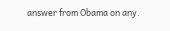answer from Obama on any.